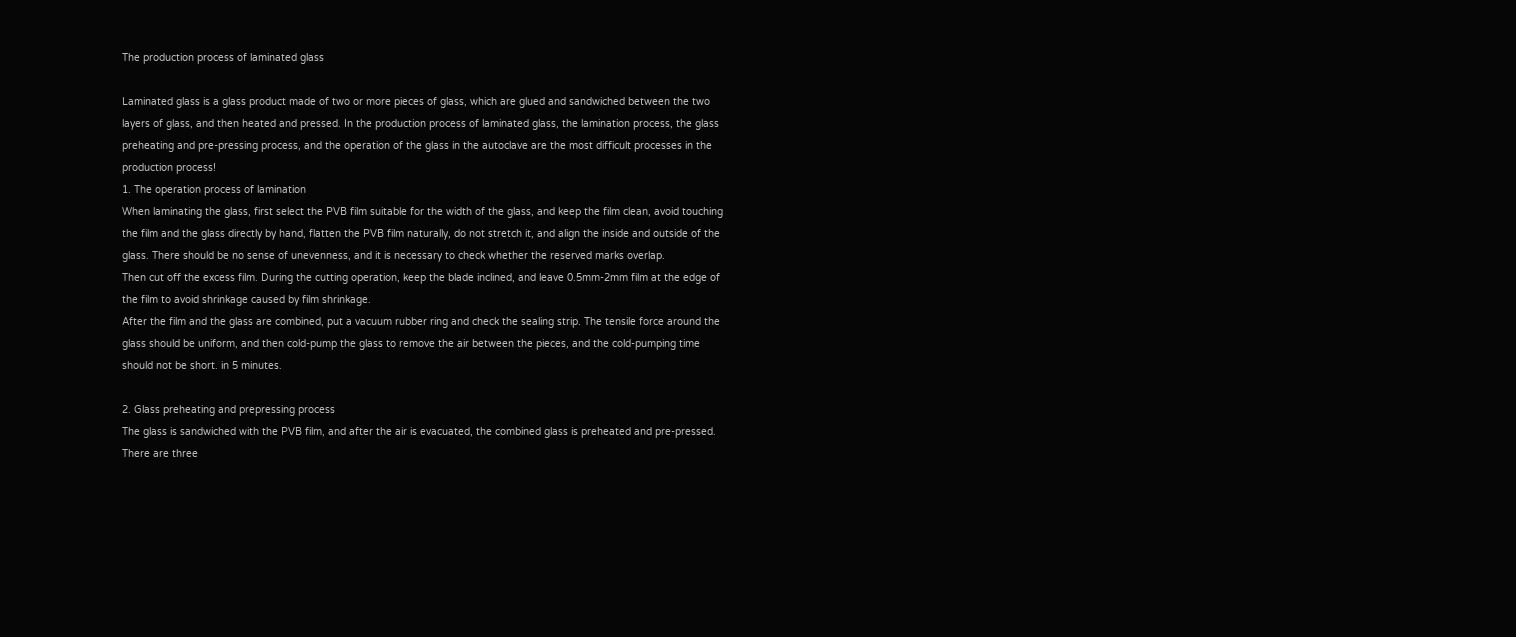The production process of laminated glass

Laminated glass is a glass product made of two or more pieces of glass, which are glued and sandwiched between the two layers of glass, and then heated and pressed. In the production process of laminated glass, the lamination process, the glass preheating and pre-pressing process, and the operation of the glass in the autoclave are the most difficult processes in the production process!
1. The operation process of lamination
When laminating the glass, first select the PVB film suitable for the width of the glass, and keep the film clean, avoid touching the film and the glass directly by hand, flatten the PVB film naturally, do not stretch it, and align the inside and outside of the glass. There should be no sense of unevenness, and it is necessary to check whether the reserved marks overlap.
Then cut off the excess film. During the cutting operation, keep the blade inclined, and leave 0.5mm-2mm film at the edge of the film to avoid shrinkage caused by film shrinkage.
After the film and the glass are combined, put a vacuum rubber ring and check the sealing strip. The tensile force around the glass should be uniform, and then cold-pump the glass to remove the air between the pieces, and the cold-pumping time should not be short. in 5 minutes.

2. Glass preheating and prepressing process
The glass is sandwiched with the PVB film, and after the air is evacuated, the combined glass is preheated and pre-pressed.
There are three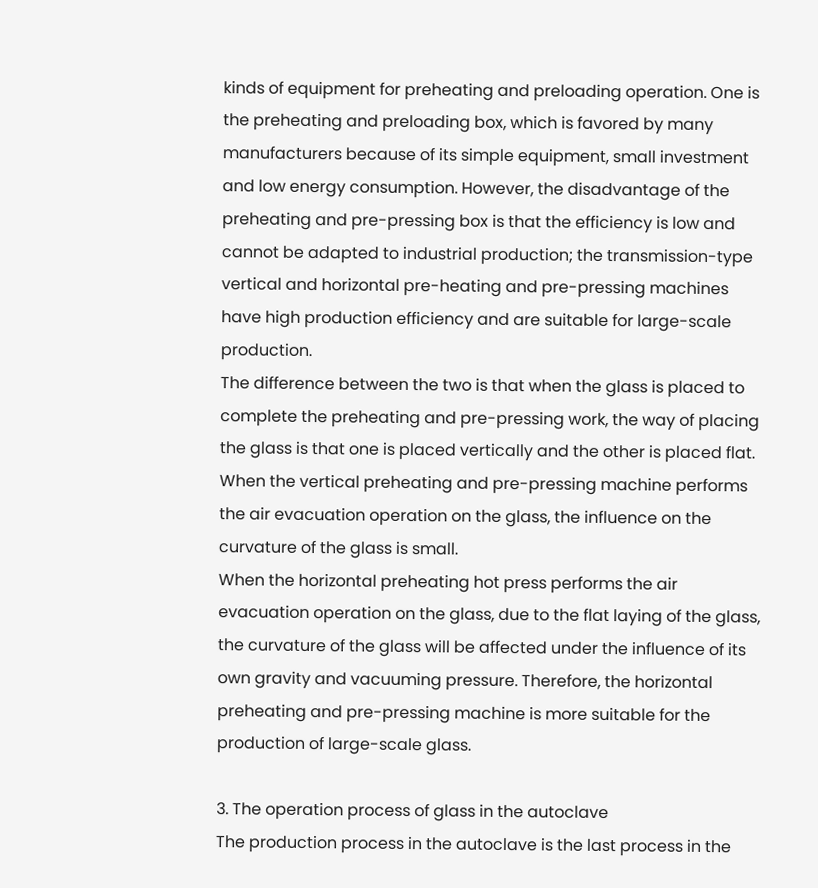kinds of equipment for preheating and preloading operation. One is the preheating and preloading box, which is favored by many manufacturers because of its simple equipment, small investment and low energy consumption. However, the disadvantage of the preheating and pre-pressing box is that the efficiency is low and cannot be adapted to industrial production; the transmission-type vertical and horizontal pre-heating and pre-pressing machines have high production efficiency and are suitable for large-scale production.
The difference between the two is that when the glass is placed to complete the preheating and pre-pressing work, the way of placing the glass is that one is placed vertically and the other is placed flat. When the vertical preheating and pre-pressing machine performs the air evacuation operation on the glass, the influence on the curvature of the glass is small.
When the horizontal preheating hot press performs the air evacuation operation on the glass, due to the flat laying of the glass, the curvature of the glass will be affected under the influence of its own gravity and vacuuming pressure. Therefore, the horizontal preheating and pre-pressing machine is more suitable for the production of large-scale glass.

3. The operation process of glass in the autoclave
The production process in the autoclave is the last process in the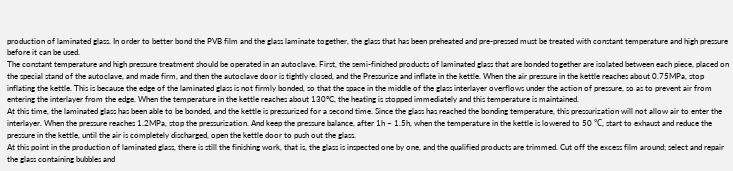production of laminated glass. In order to better bond the PVB film and the glass laminate together, the glass that has been preheated and pre-pressed must be treated with constant temperature and high pressure before it can be used.
The constant temperature and high pressure treatment should be operated in an autoclave. First, the semi-finished products of laminated glass that are bonded together are isolated between each piece, placed on the special stand of the autoclave, and made firm, and then the autoclave door is tightly closed, and the Pressurize and inflate in the kettle. When the air pressure in the kettle reaches about 0.75MPa, stop inflating the kettle. This is because the edge of the laminated glass is not firmly bonded, so that the space in the middle of the glass interlayer overflows under the action of pressure, so as to prevent air from entering the interlayer from the edge. When the temperature in the kettle reaches about 130°C, the heating is stopped immediately and this temperature is maintained.
At this time, the laminated glass has been able to be bonded, and the kettle is pressurized for a second time. Since the glass has reached the bonding temperature, this pressurization will not allow air to enter the interlayer. When the pressure reaches 1.2MPa, stop the pressurization. And keep the pressure balance, after 1h ~ 1.5h, when the temperature in the kettle is lowered to 50 ℃, start to exhaust and reduce the pressure in the kettle, until the air is completely discharged, open the kettle door to push out the glass.
At this point in the production of laminated glass, there is still the finishing work, that is, the glass is inspected one by one, and the qualified products are trimmed. Cut off the excess film around; select and repair the glass containing bubbles and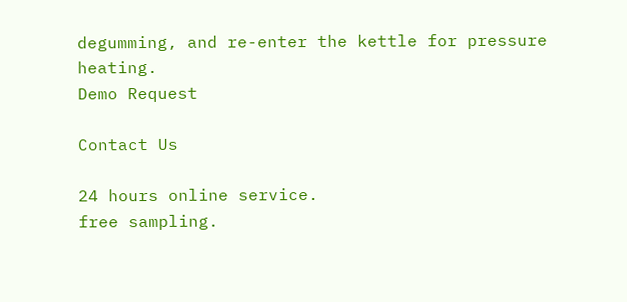degumming, and re-enter the kettle for pressure heating.
Demo Request

Contact Us

24 hours online service.
free sampling.